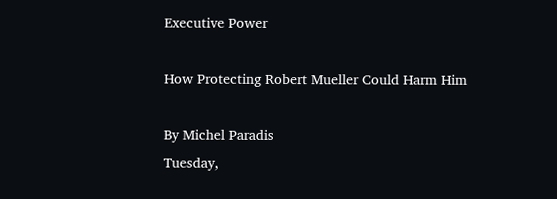Executive Power

How Protecting Robert Mueller Could Harm Him

By Michel Paradis
Tuesday,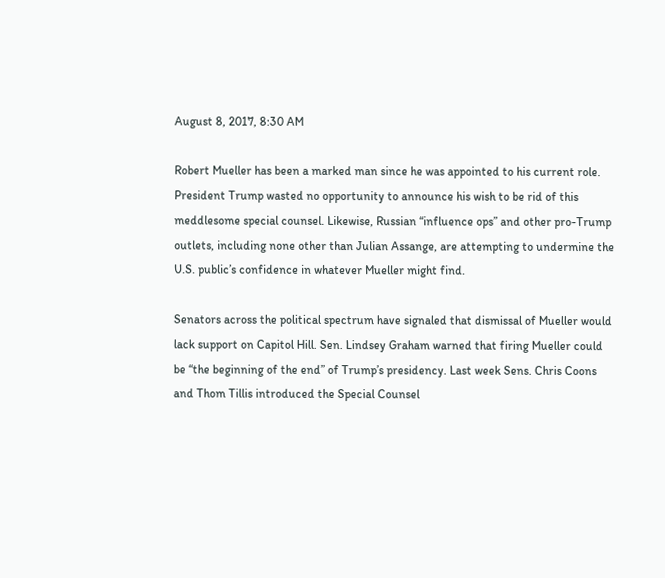August 8, 2017, 8:30 AM

Robert Mueller has been a marked man since he was appointed to his current role. President Trump wasted no opportunity to announce his wish to be rid of this meddlesome special counsel. Likewise, Russian “influence ops” and other pro-Trump outlets, including none other than Julian Assange, are attempting to undermine the U.S. public’s confidence in whatever Mueller might find.

Senators across the political spectrum have signaled that dismissal of Mueller would lack support on Capitol Hill. Sen. Lindsey Graham warned that firing Mueller could be “the beginning of the end” of Trump’s presidency. Last week Sens. Chris Coons and Thom Tillis introduced the Special Counsel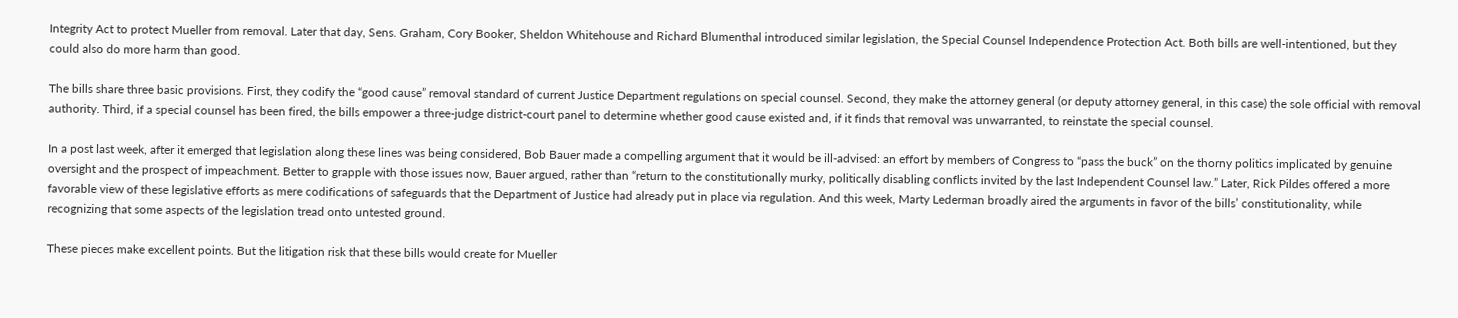Integrity Act to protect Mueller from removal. Later that day, Sens. Graham, Cory Booker, Sheldon Whitehouse and Richard Blumenthal introduced similar legislation, the Special Counsel Independence Protection Act. Both bills are well-intentioned, but they could also do more harm than good.

The bills share three basic provisions. First, they codify the “good cause” removal standard of current Justice Department regulations on special counsel. Second, they make the attorney general (or deputy attorney general, in this case) the sole official with removal authority. Third, if a special counsel has been fired, the bills empower a three-judge district-court panel to determine whether good cause existed and, if it finds that removal was unwarranted, to reinstate the special counsel.

In a post last week, after it emerged that legislation along these lines was being considered, Bob Bauer made a compelling argument that it would be ill-advised: an effort by members of Congress to “pass the buck” on the thorny politics implicated by genuine oversight and the prospect of impeachment. Better to grapple with those issues now, Bauer argued, rather than “return to the constitutionally murky, politically disabling conflicts invited by the last Independent Counsel law.” Later, Rick Pildes offered a more favorable view of these legislative efforts as mere codifications of safeguards that the Department of Justice had already put in place via regulation. And this week, Marty Lederman broadly aired the arguments in favor of the bills’ constitutionality, while recognizing that some aspects of the legislation tread onto untested ground.

These pieces make excellent points. But the litigation risk that these bills would create for Mueller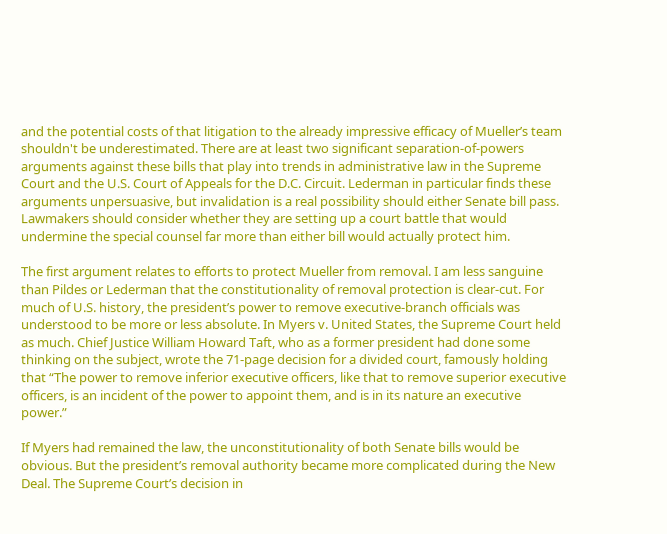and the potential costs of that litigation to the already impressive efficacy of Mueller’s team shouldn't be underestimated. There are at least two significant separation-of-powers arguments against these bills that play into trends in administrative law in the Supreme Court and the U.S. Court of Appeals for the D.C. Circuit. Lederman in particular finds these arguments unpersuasive, but invalidation is a real possibility should either Senate bill pass. Lawmakers should consider whether they are setting up a court battle that would undermine the special counsel far more than either bill would actually protect him.

The first argument relates to efforts to protect Mueller from removal. I am less sanguine than Pildes or Lederman that the constitutionality of removal protection is clear-cut. For much of U.S. history, the president’s power to remove executive-branch officials was understood to be more or less absolute. In Myers v. United States, the Supreme Court held as much. Chief Justice William Howard Taft, who as a former president had done some thinking on the subject, wrote the 71-page decision for a divided court, famously holding that “The power to remove inferior executive officers, like that to remove superior executive officers, is an incident of the power to appoint them, and is in its nature an executive power.”

If Myers had remained the law, the unconstitutionality of both Senate bills would be obvious. But the president’s removal authority became more complicated during the New Deal. The Supreme Court’s decision in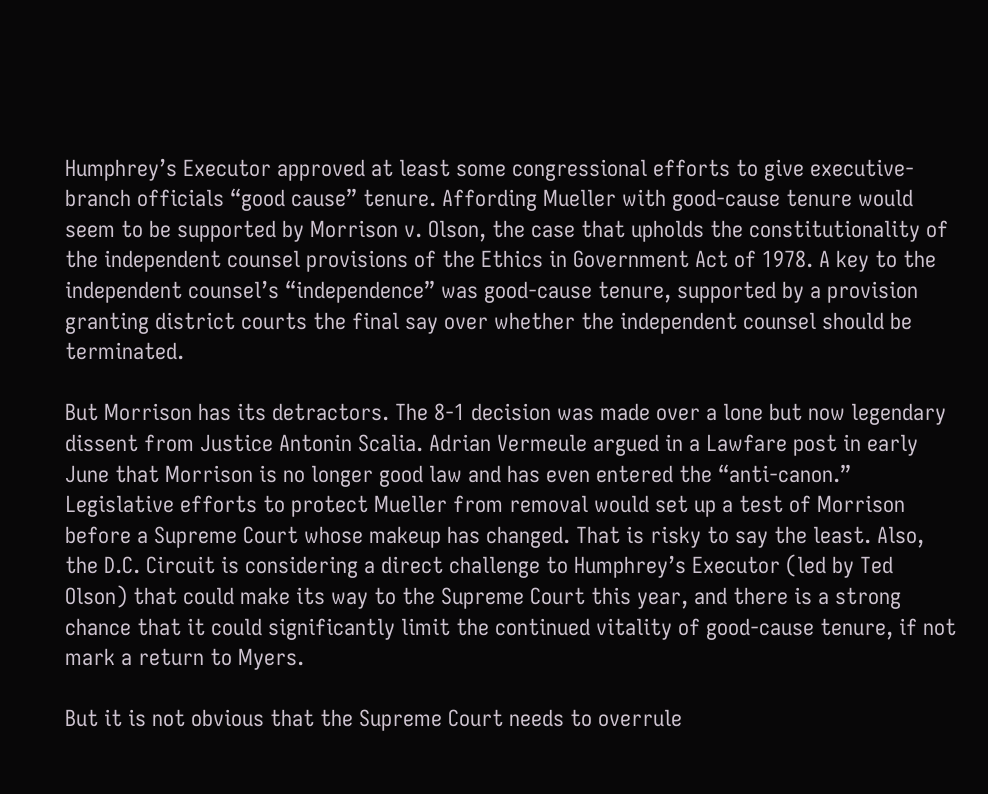Humphrey’s Executor approved at least some congressional efforts to give executive-branch officials “good cause” tenure. Affording Mueller with good-cause tenure would seem to be supported by Morrison v. Olson, the case that upholds the constitutionality of the independent counsel provisions of the Ethics in Government Act of 1978. A key to the independent counsel’s “independence” was good-cause tenure, supported by a provision granting district courts the final say over whether the independent counsel should be terminated.

But Morrison has its detractors. The 8-1 decision was made over a lone but now legendary dissent from Justice Antonin Scalia. Adrian Vermeule argued in a Lawfare post in early June that Morrison is no longer good law and has even entered the “anti-canon.” Legislative efforts to protect Mueller from removal would set up a test of Morrison before a Supreme Court whose makeup has changed. That is risky to say the least. Also, the D.C. Circuit is considering a direct challenge to Humphrey’s Executor (led by Ted Olson) that could make its way to the Supreme Court this year, and there is a strong chance that it could significantly limit the continued vitality of good-cause tenure, if not mark a return to Myers.

But it is not obvious that the Supreme Court needs to overrule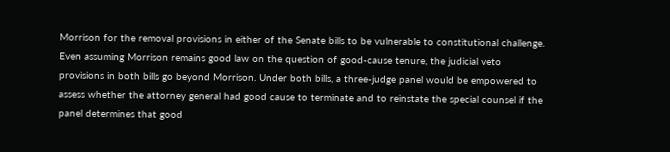Morrison for the removal provisions in either of the Senate bills to be vulnerable to constitutional challenge. Even assuming Morrison remains good law on the question of good-cause tenure, the judicial veto provisions in both bills go beyond Morrison. Under both bills, a three-judge panel would be empowered to assess whether the attorney general had good cause to terminate and to reinstate the special counsel if the panel determines that good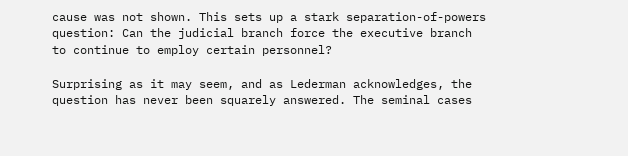cause was not shown. This sets up a stark separation-of-powers question: Can the judicial branch force the executive branch to continue to employ certain personnel?

Surprising as it may seem, and as Lederman acknowledges, the question has never been squarely answered. The seminal cases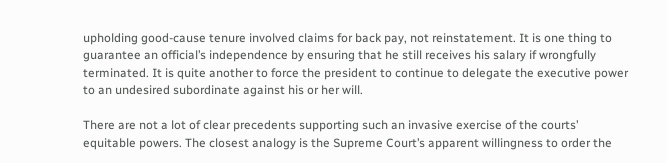upholding good-cause tenure involved claims for back pay, not reinstatement. It is one thing to guarantee an official’s independence by ensuring that he still receives his salary if wrongfully terminated. It is quite another to force the president to continue to delegate the executive power to an undesired subordinate against his or her will.

There are not a lot of clear precedents supporting such an invasive exercise of the courts’ equitable powers. The closest analogy is the Supreme Court’s apparent willingness to order the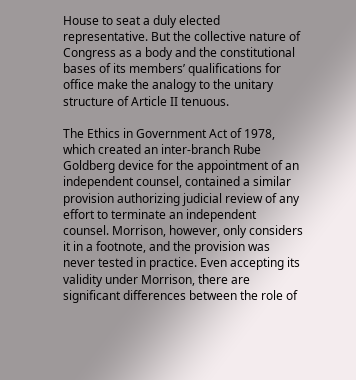House to seat a duly elected representative. But the collective nature of Congress as a body and the constitutional bases of its members’ qualifications for office make the analogy to the unitary structure of Article II tenuous.

The Ethics in Government Act of 1978, which created an inter-branch Rube Goldberg device for the appointment of an independent counsel, contained a similar provision authorizing judicial review of any effort to terminate an independent counsel. Morrison, however, only considers it in a footnote, and the provision was never tested in practice. Even accepting its validity under Morrison, there are significant differences between the role of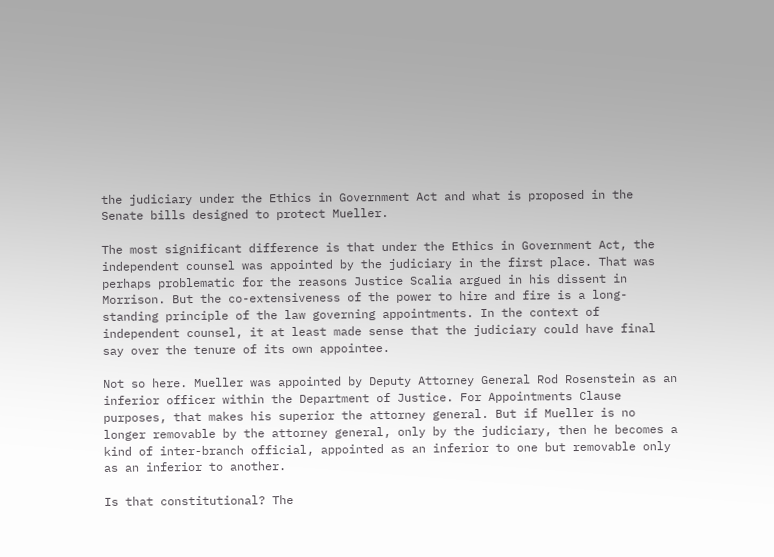the judiciary under the Ethics in Government Act and what is proposed in the Senate bills designed to protect Mueller.

The most significant difference is that under the Ethics in Government Act, the independent counsel was appointed by the judiciary in the first place. That was perhaps problematic for the reasons Justice Scalia argued in his dissent in Morrison. But the co-extensiveness of the power to hire and fire is a long-standing principle of the law governing appointments. In the context of independent counsel, it at least made sense that the judiciary could have final say over the tenure of its own appointee.

Not so here. Mueller was appointed by Deputy Attorney General Rod Rosenstein as an inferior officer within the Department of Justice. For Appointments Clause purposes, that makes his superior the attorney general. But if Mueller is no longer removable by the attorney general, only by the judiciary, then he becomes a kind of inter-branch official, appointed as an inferior to one but removable only as an inferior to another.

Is that constitutional? The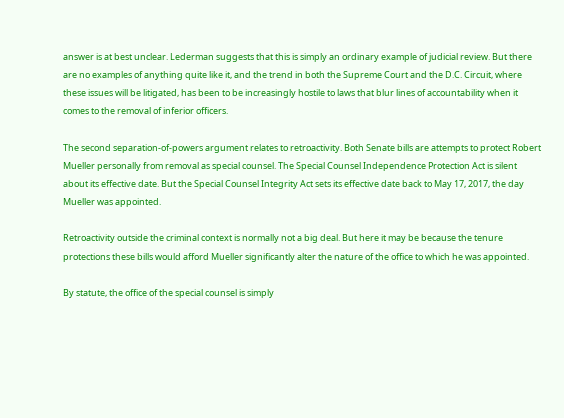answer is at best unclear. Lederman suggests that this is simply an ordinary example of judicial review. But there are no examples of anything quite like it, and the trend in both the Supreme Court and the D.C. Circuit, where these issues will be litigated, has been to be increasingly hostile to laws that blur lines of accountability when it comes to the removal of inferior officers.

The second separation-of-powers argument relates to retroactivity. Both Senate bills are attempts to protect Robert Mueller personally from removal as special counsel. The Special Counsel Independence Protection Act is silent about its effective date. But the Special Counsel Integrity Act sets its effective date back to May 17, 2017, the day Mueller was appointed.

Retroactivity outside the criminal context is normally not a big deal. But here it may be because the tenure protections these bills would afford Mueller significantly alter the nature of the office to which he was appointed.

By statute, the office of the special counsel is simply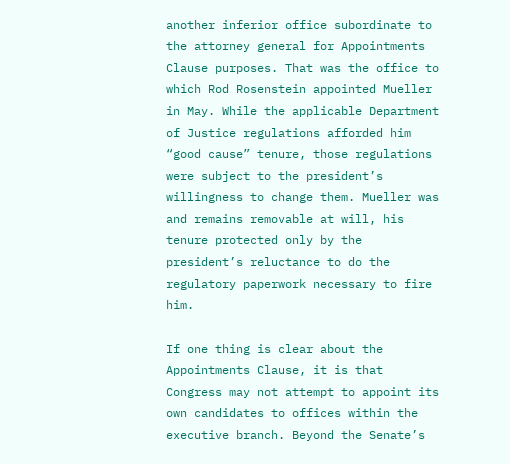another inferior office subordinate to the attorney general for Appointments Clause purposes. That was the office to which Rod Rosenstein appointed Mueller in May. While the applicable Department of Justice regulations afforded him “good cause” tenure, those regulations were subject to the president’s willingness to change them. Mueller was and remains removable at will, his tenure protected only by the president’s reluctance to do the regulatory paperwork necessary to fire him.

If one thing is clear about the Appointments Clause, it is that Congress may not attempt to appoint its own candidates to offices within the executive branch. Beyond the Senate’s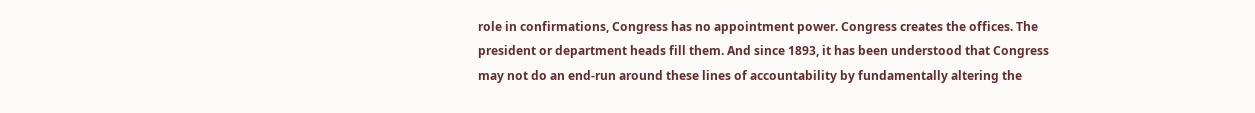role in confirmations, Congress has no appointment power. Congress creates the offices. The president or department heads fill them. And since 1893, it has been understood that Congress may not do an end-run around these lines of accountability by fundamentally altering the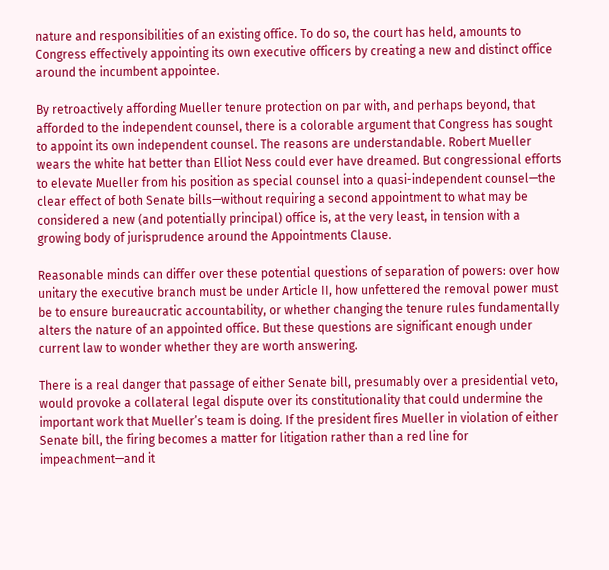nature and responsibilities of an existing office. To do so, the court has held, amounts to Congress effectively appointing its own executive officers by creating a new and distinct office around the incumbent appointee.

By retroactively affording Mueller tenure protection on par with, and perhaps beyond, that afforded to the independent counsel, there is a colorable argument that Congress has sought to appoint its own independent counsel. The reasons are understandable. Robert Mueller wears the white hat better than Elliot Ness could ever have dreamed. But congressional efforts to elevate Mueller from his position as special counsel into a quasi-independent counsel—the clear effect of both Senate bills—without requiring a second appointment to what may be considered a new (and potentially principal) office is, at the very least, in tension with a growing body of jurisprudence around the Appointments Clause.

Reasonable minds can differ over these potential questions of separation of powers: over how unitary the executive branch must be under Article II, how unfettered the removal power must be to ensure bureaucratic accountability, or whether changing the tenure rules fundamentally alters the nature of an appointed office. But these questions are significant enough under current law to wonder whether they are worth answering.

There is a real danger that passage of either Senate bill, presumably over a presidential veto, would provoke a collateral legal dispute over its constitutionality that could undermine the important work that Mueller’s team is doing. If the president fires Mueller in violation of either Senate bill, the firing becomes a matter for litigation rather than a red line for impeachment—and it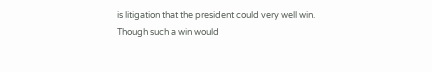is litigation that the president could very well win. Though such a win would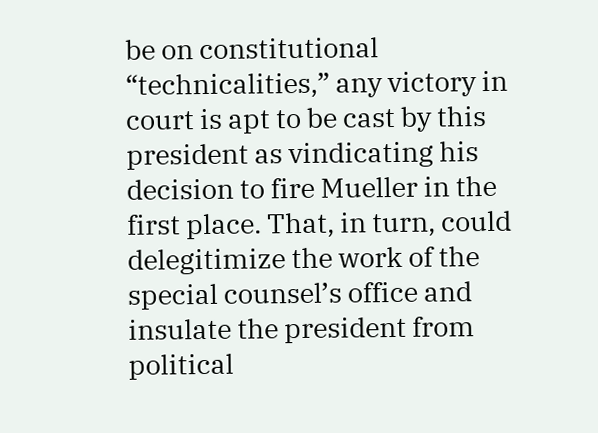be on constitutional “technicalities,” any victory in court is apt to be cast by this president as vindicating his decision to fire Mueller in the first place. That, in turn, could delegitimize the work of the special counsel’s office and insulate the president from political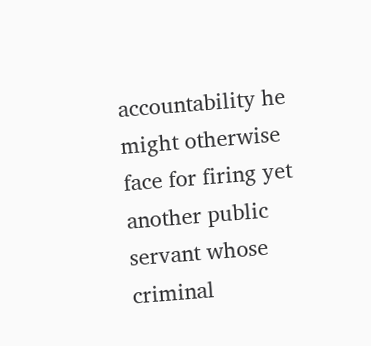accountability he might otherwise face for firing yet another public servant whose criminal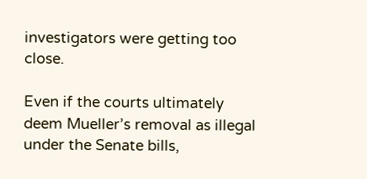investigators were getting too close.

Even if the courts ultimately deem Mueller’s removal as illegal under the Senate bills,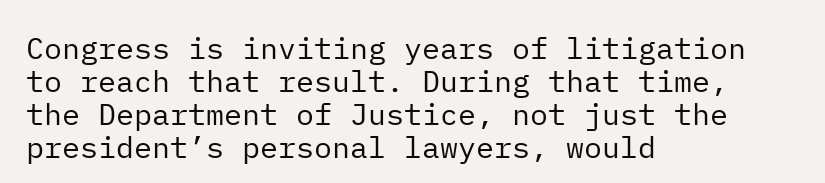Congress is inviting years of litigation to reach that result. During that time, the Department of Justice, not just the president’s personal lawyers, would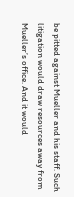be pitted against Mueller and his staff. Such litigation would draw resources away from Mueller’s office. And it would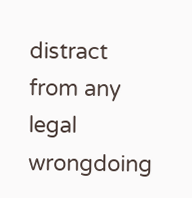distract from any legal wrongdoing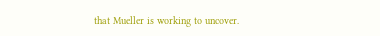that Mueller is working to uncover.